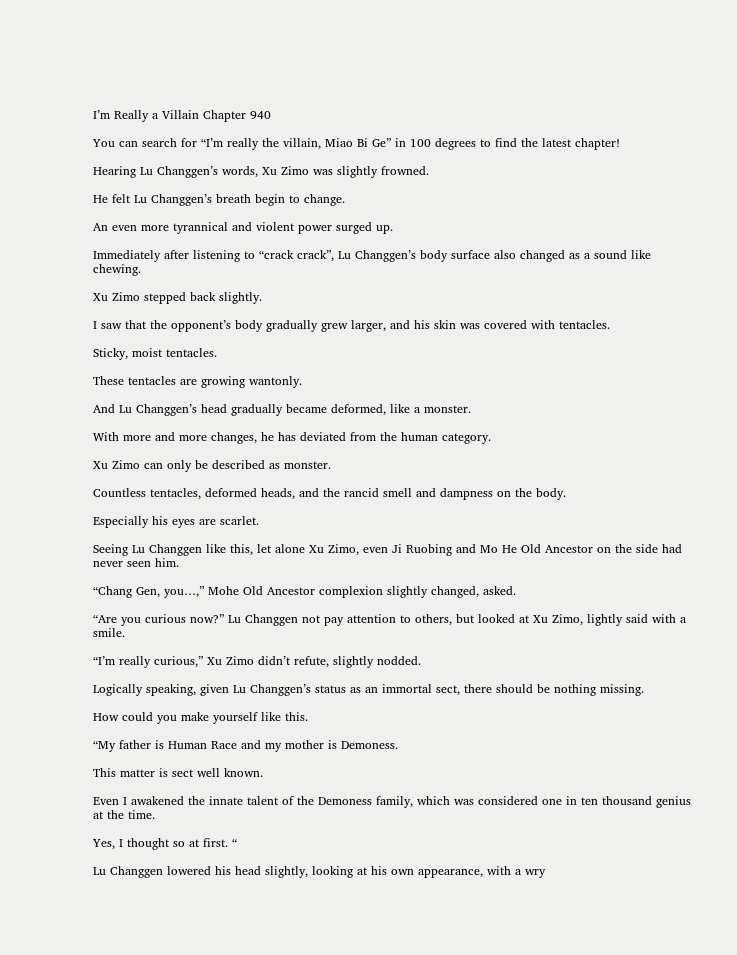I’m Really a Villain Chapter 940

You can search for “I’m really the villain, Miao Bi Ge” in 100 degrees to find the latest chapter!

Hearing Lu Changgen’s words, Xu Zimo was slightly frowned.

He felt Lu Changgen’s breath begin to change.

An even more tyrannical and violent power surged up.

Immediately after listening to “crack crack”, Lu Changgen’s body surface also changed as a sound like chewing.

Xu Zimo stepped back slightly.

I saw that the opponent’s body gradually grew larger, and his skin was covered with tentacles.

Sticky, moist tentacles.

These tentacles are growing wantonly.

And Lu Changgen’s head gradually became deformed, like a monster.

With more and more changes, he has deviated from the human category.

Xu Zimo can only be described as monster.

Countless tentacles, deformed heads, and the rancid smell and dampness on the body.

Especially his eyes are scarlet.

Seeing Lu Changgen like this, let alone Xu Zimo, even Ji Ruobing and Mo He Old Ancestor on the side had never seen him.

“Chang Gen, you…,” Mohe Old Ancestor complexion slightly changed, asked.

“Are you curious now?” Lu Changgen not pay attention to others, but looked at Xu Zimo, lightly said with a smile.

“I’m really curious,” Xu Zimo didn’t refute, slightly nodded.

Logically speaking, given Lu Changgen’s status as an immortal sect, there should be nothing missing.

How could you make yourself like this.

“My father is Human Race and my mother is Demoness.

This matter is sect well known.

Even I awakened the innate talent of the Demoness family, which was considered one in ten thousand genius at the time.

Yes, I thought so at first. “

Lu Changgen lowered his head slightly, looking at his own appearance, with a wry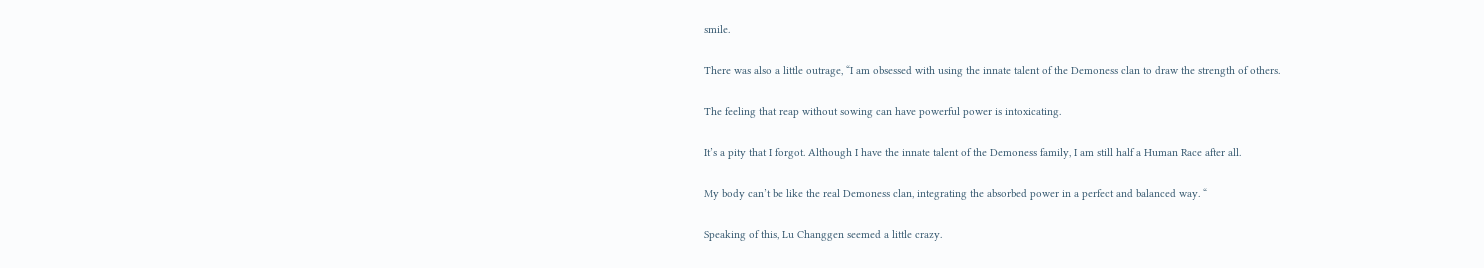smile.

There was also a little outrage, “I am obsessed with using the innate talent of the Demoness clan to draw the strength of others.

The feeling that reap without sowing can have powerful power is intoxicating.

It’s a pity that I forgot. Although I have the innate talent of the Demoness family, I am still half a Human Race after all.

My body can’t be like the real Demoness clan, integrating the absorbed power in a perfect and balanced way. “

Speaking of this, Lu Changgen seemed a little crazy.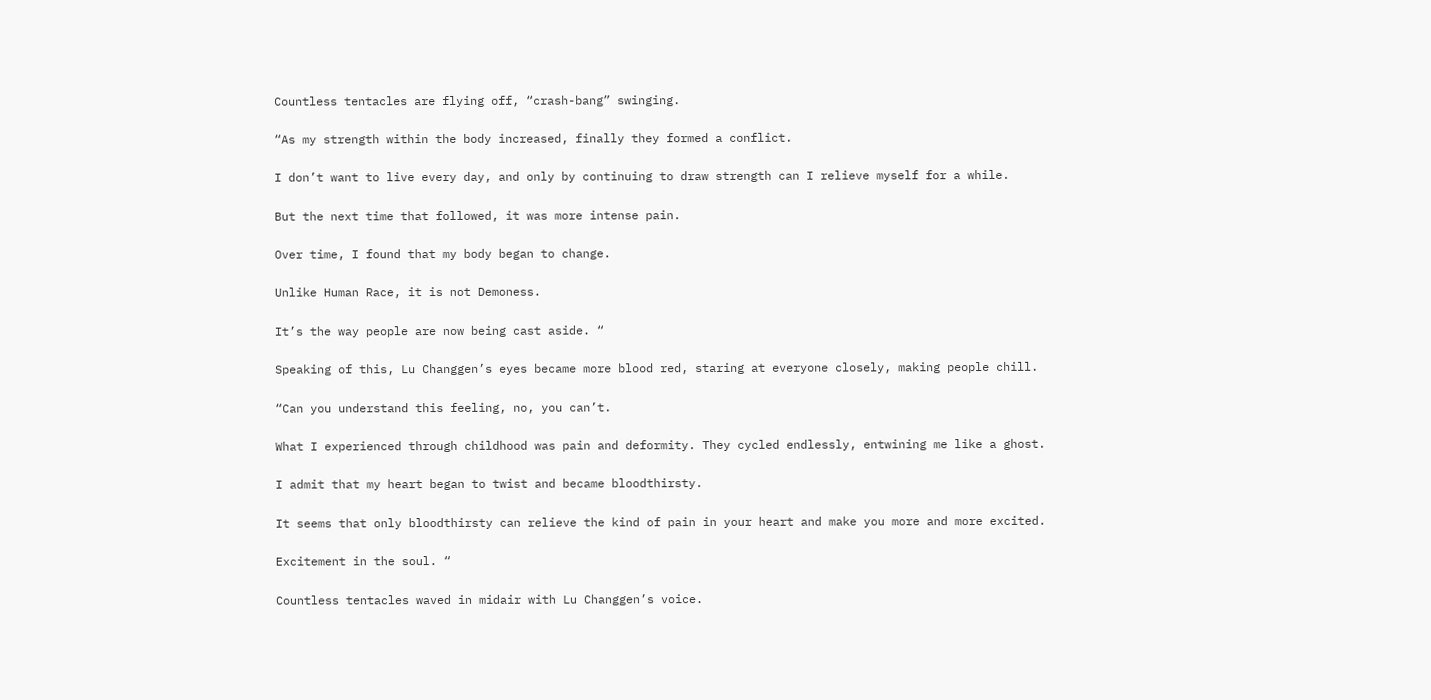Countless tentacles are flying off, “crash-bang” swinging.

“As my strength within the body increased, finally they formed a conflict.

I don’t want to live every day, and only by continuing to draw strength can I relieve myself for a while.

But the next time that followed, it was more intense pain.

Over time, I found that my body began to change.

Unlike Human Race, it is not Demoness.

It’s the way people are now being cast aside. “

Speaking of this, Lu Changgen’s eyes became more blood red, staring at everyone closely, making people chill.

“Can you understand this feeling, no, you can’t.

What I experienced through childhood was pain and deformity. They cycled endlessly, entwining me like a ghost.

I admit that my heart began to twist and became bloodthirsty.

It seems that only bloodthirsty can relieve the kind of pain in your heart and make you more and more excited.

Excitement in the soul. “

Countless tentacles waved in midair with Lu Changgen’s voice.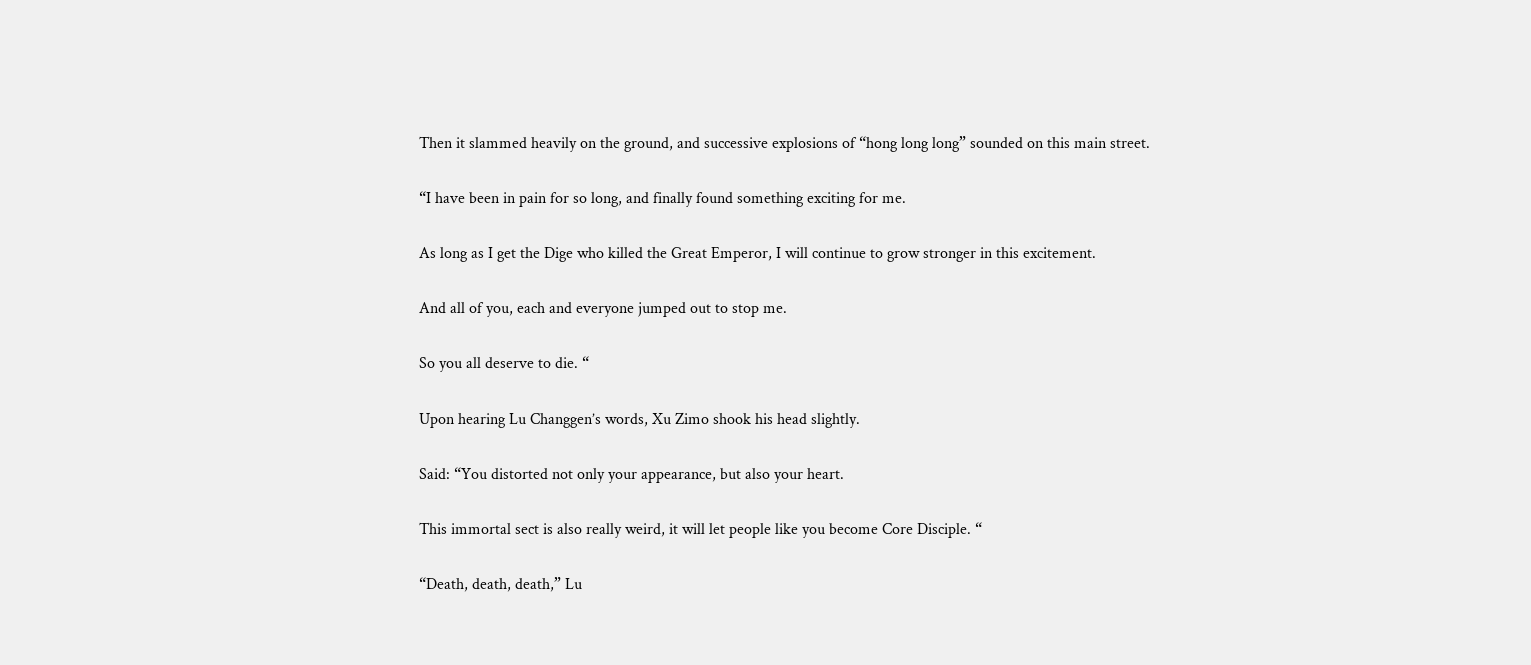Then it slammed heavily on the ground, and successive explosions of “hong long long” sounded on this main street.

“I have been in pain for so long, and finally found something exciting for me.

As long as I get the Dige who killed the Great Emperor, I will continue to grow stronger in this excitement.

And all of you, each and everyone jumped out to stop me.

So you all deserve to die. “

Upon hearing Lu Changgen’s words, Xu Zimo shook his head slightly.

Said: “You distorted not only your appearance, but also your heart.

This immortal sect is also really weird, it will let people like you become Core Disciple. “

“Death, death, death,” Lu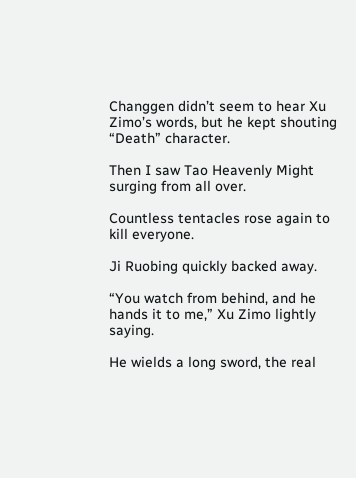Changgen didn’t seem to hear Xu Zimo’s words, but he kept shouting “Death” character.

Then I saw Tao Heavenly Might surging from all over.

Countless tentacles rose again to kill everyone.

Ji Ruobing quickly backed away.

“You watch from behind, and he hands it to me,” Xu Zimo lightly saying.

He wields a long sword, the real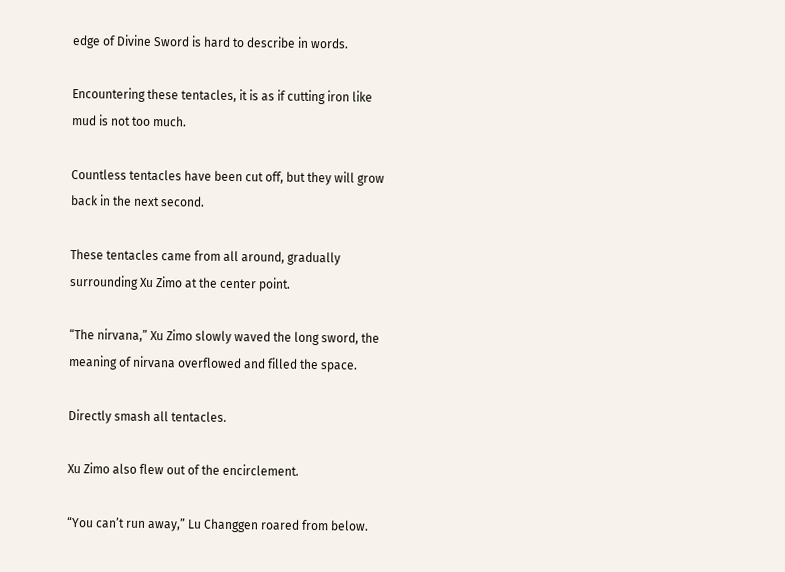edge of Divine Sword is hard to describe in words.

Encountering these tentacles, it is as if cutting iron like mud is not too much.

Countless tentacles have been cut off, but they will grow back in the next second.

These tentacles came from all around, gradually surrounding Xu Zimo at the center point.

“The nirvana,” Xu Zimo slowly waved the long sword, the meaning of nirvana overflowed and filled the space.

Directly smash all tentacles.

Xu Zimo also flew out of the encirclement.

“You can’t run away,” Lu Changgen roared from below.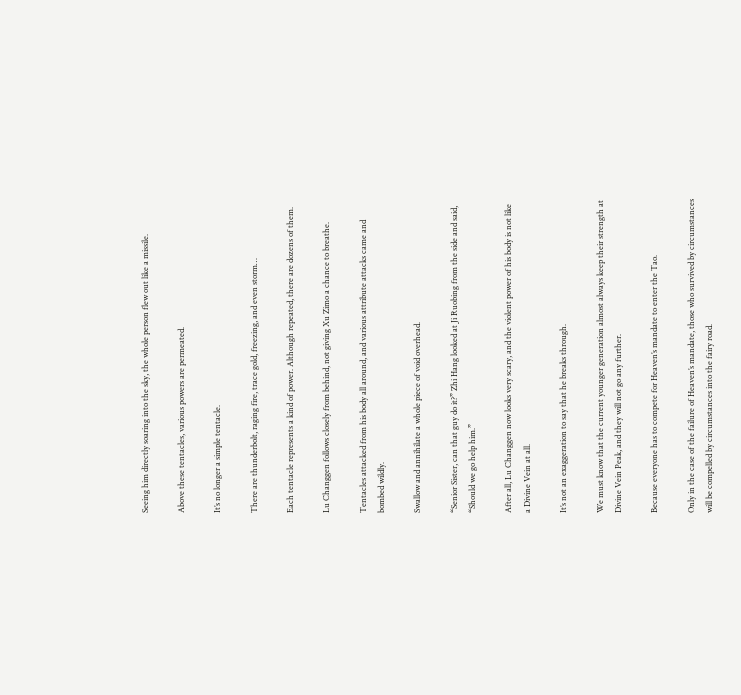Seeing him directly soaring into the sky, the whole person flew out like a missile.

Above these tentacles, various powers are permeated.

It’s no longer a simple tentacle.

There are thunderbolt, raging fire, trace gold, freezing, and even storm…

Each tentacle represents a kind of power. Although repeated, there are dozens of them.

Lu Changgen follows closely from behind, not giving Xu Zimo a chance to breathe.

Tentacles attacked from his body all around, and various attribute attacks came and bombed wildly.

Swallow and annihilate a whole piece of void overhead.

“Senior Sister, can that guy do it?” Zhi Hang looked at Ji Ruobing from the side and said, “Should we go help him.”

After all, Lu Changgen now looks very scary, and the violent power of his body is not like a Divine Vein at all.

It’s not an exaggeration to say that he breaks through.

We must know that the current younger generation almost always keep their strength at Divine Vein Peak, and they will not go any further.

Because everyone has to compete for Heaven’s mandate to enter the Tao.

Only in the case of the failure of Heaven’s mandate, those who survived by circumstances will be compelled by circumstances into the fairy road.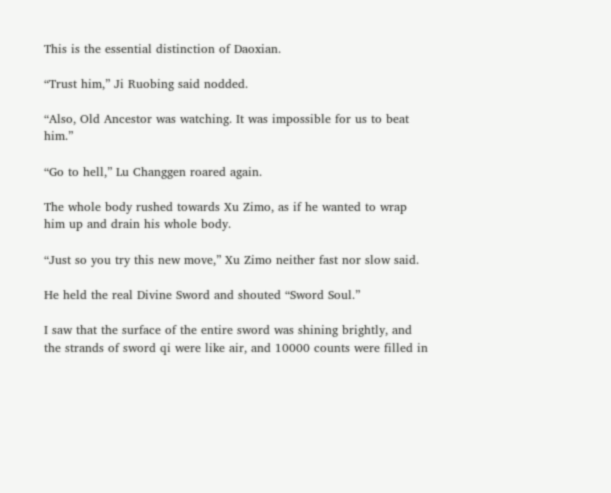This is the essential distinction of Daoxian.

“Trust him,” Ji Ruobing said nodded.

“Also, Old Ancestor was watching. It was impossible for us to beat him.”

“Go to hell,” Lu Changgen roared again.

The whole body rushed towards Xu Zimo, as if he wanted to wrap him up and drain his whole body.

“Just so you try this new move,” Xu Zimo neither fast nor slow said.

He held the real Divine Sword and shouted “Sword Soul.”

I saw that the surface of the entire sword was shining brightly, and the strands of sword qi were like air, and 10000 counts were filled in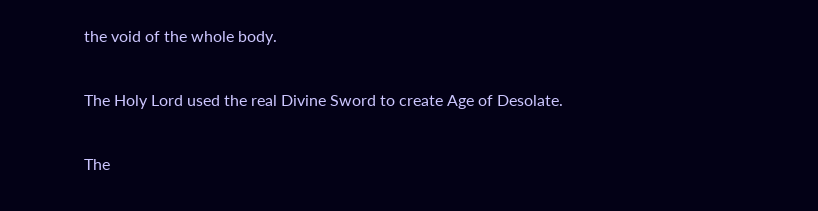the void of the whole body.

The Holy Lord used the real Divine Sword to create Age of Desolate.

The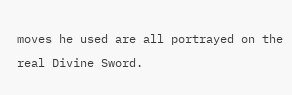moves he used are all portrayed on the real Divine Sword.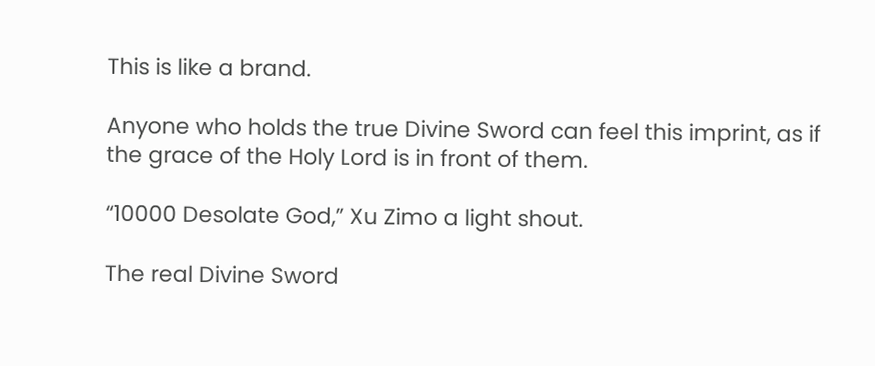This is like a brand.

Anyone who holds the true Divine Sword can feel this imprint, as if the grace of the Holy Lord is in front of them.

“10000 Desolate God,” Xu Zimo a light shout.

The real Divine Sword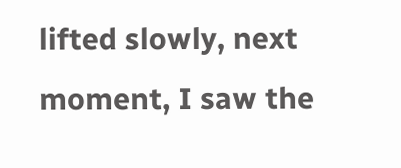lifted slowly, next moment, I saw the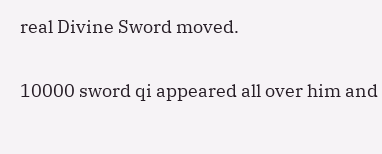real Divine Sword moved.

10000 sword qi appeared all over him and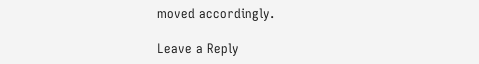moved accordingly.

Leave a Reply